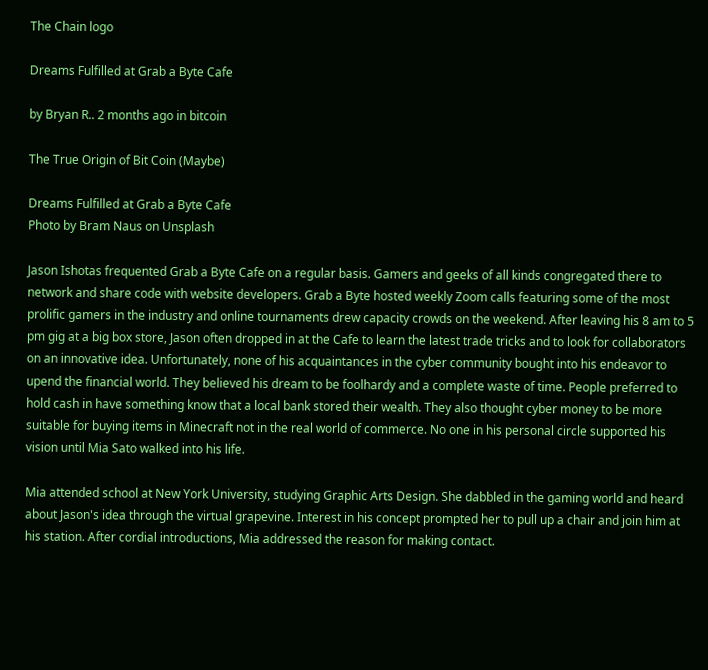The Chain logo

Dreams Fulfilled at Grab a Byte Cafe

by Bryan R.. 2 months ago in bitcoin

The True Origin of Bit Coin (Maybe)

Dreams Fulfilled at Grab a Byte Cafe
Photo by Bram Naus on Unsplash

Jason Ishotas frequented Grab a Byte Cafe on a regular basis. Gamers and geeks of all kinds congregated there to network and share code with website developers. Grab a Byte hosted weekly Zoom calls featuring some of the most prolific gamers in the industry and online tournaments drew capacity crowds on the weekend. After leaving his 8 am to 5 pm gig at a big box store, Jason often dropped in at the Cafe to learn the latest trade tricks and to look for collaborators on an innovative idea. Unfortunately, none of his acquaintances in the cyber community bought into his endeavor to upend the financial world. They believed his dream to be foolhardy and a complete waste of time. People preferred to hold cash in have something know that a local bank stored their wealth. They also thought cyber money to be more suitable for buying items in Minecraft not in the real world of commerce. No one in his personal circle supported his vision until Mia Sato walked into his life.

Mia attended school at New York University, studying Graphic Arts Design. She dabbled in the gaming world and heard about Jason's idea through the virtual grapevine. Interest in his concept prompted her to pull up a chair and join him at his station. After cordial introductions, Mia addressed the reason for making contact.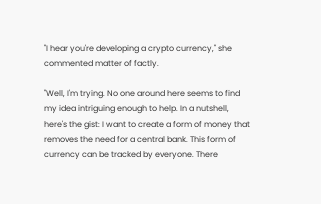"I hear you're developing a crypto currency," she commented matter of factly.

"Well, I'm trying. No one around here seems to find my idea intriguing enough to help. In a nutshell, here's the gist: I want to create a form of money that removes the need for a central bank. This form of currency can be tracked by everyone. There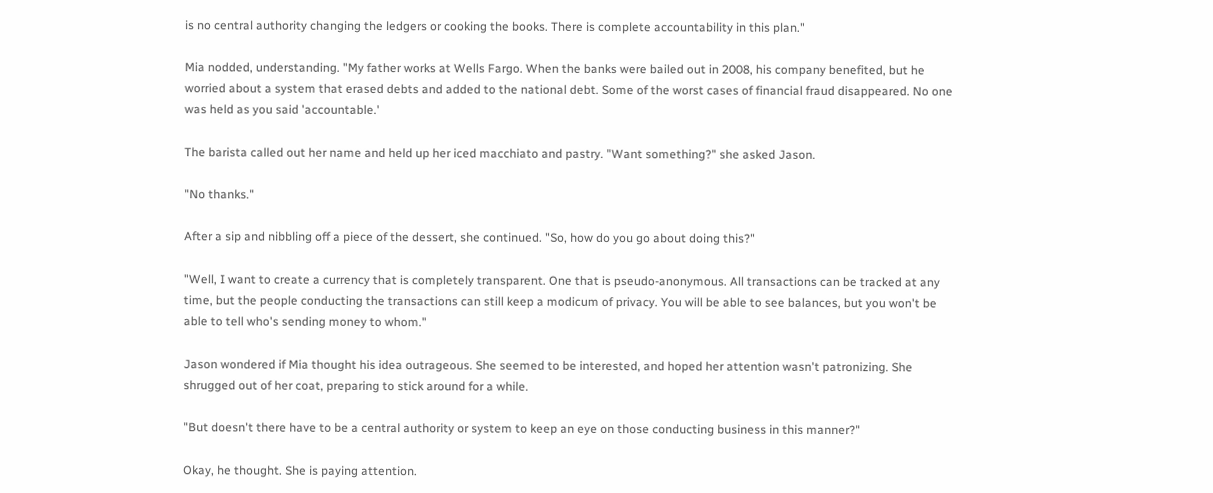is no central authority changing the ledgers or cooking the books. There is complete accountability in this plan."

Mia nodded, understanding. "My father works at Wells Fargo. When the banks were bailed out in 2008, his company benefited, but he worried about a system that erased debts and added to the national debt. Some of the worst cases of financial fraud disappeared. No one was held as you said 'accountable.'

The barista called out her name and held up her iced macchiato and pastry. "Want something?" she asked Jason.

"No thanks."

After a sip and nibbling off a piece of the dessert, she continued. "So, how do you go about doing this?"

"Well, I want to create a currency that is completely transparent. One that is pseudo-anonymous. All transactions can be tracked at any time, but the people conducting the transactions can still keep a modicum of privacy. You will be able to see balances, but you won't be able to tell who's sending money to whom."

Jason wondered if Mia thought his idea outrageous. She seemed to be interested, and hoped her attention wasn't patronizing. She shrugged out of her coat, preparing to stick around for a while.

"But doesn't there have to be a central authority or system to keep an eye on those conducting business in this manner?"

Okay, he thought. She is paying attention.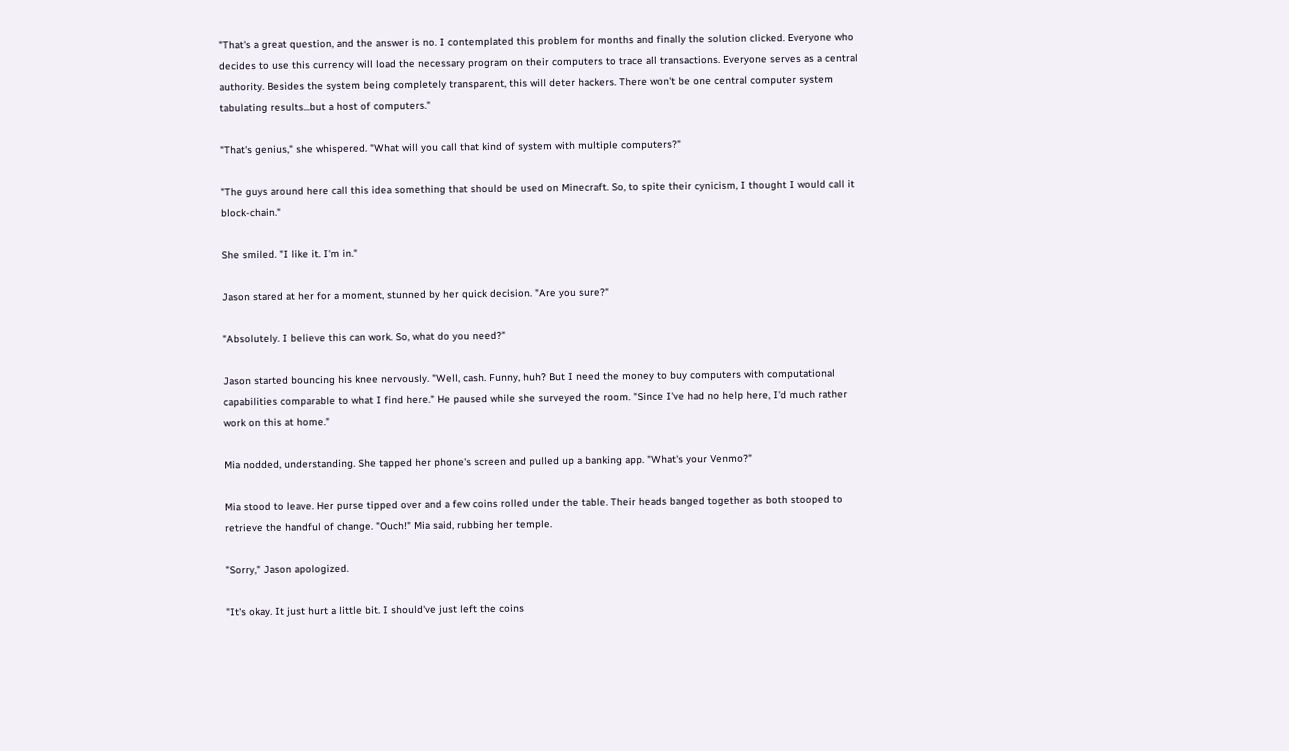"That's a great question, and the answer is no. I contemplated this problem for months and finally the solution clicked. Everyone who decides to use this currency will load the necessary program on their computers to trace all transactions. Everyone serves as a central authority. Besides the system being completely transparent, this will deter hackers. There won't be one central computer system tabulating results...but a host of computers."

"That's genius," she whispered. "What will you call that kind of system with multiple computers?"

"The guys around here call this idea something that should be used on Minecraft. So, to spite their cynicism, I thought I would call it block-chain."

She smiled. "I like it. I'm in."

Jason stared at her for a moment, stunned by her quick decision. "Are you sure?"

"Absolutely. I believe this can work. So, what do you need?"

Jason started bouncing his knee nervously. "Well, cash. Funny, huh? But I need the money to buy computers with computational capabilities comparable to what I find here." He paused while she surveyed the room. "Since I've had no help here, I'd much rather work on this at home."

Mia nodded, understanding. She tapped her phone's screen and pulled up a banking app. "What's your Venmo?"

Mia stood to leave. Her purse tipped over and a few coins rolled under the table. Their heads banged together as both stooped to retrieve the handful of change. "Ouch!" Mia said, rubbing her temple.

"Sorry," Jason apologized.

"It's okay. It just hurt a little bit. I should've just left the coins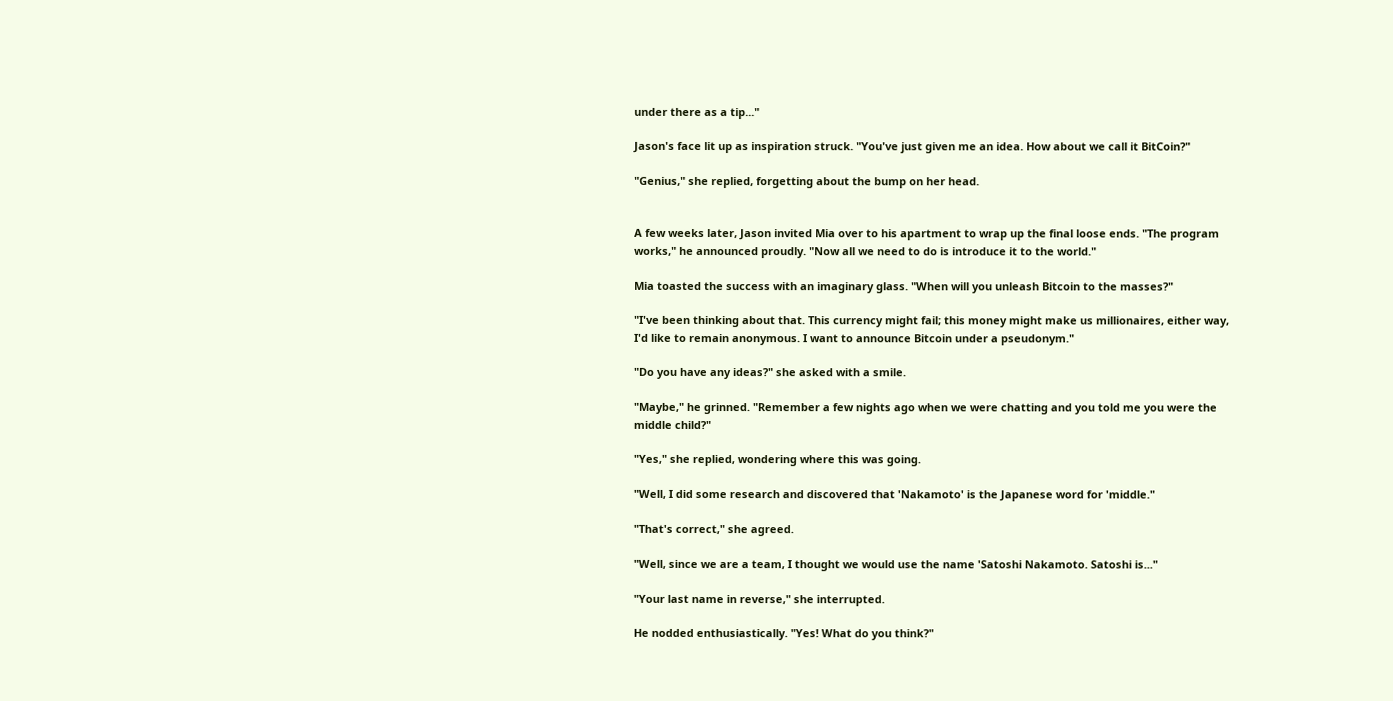under there as a tip..."

Jason's face lit up as inspiration struck. "You've just given me an idea. How about we call it BitCoin?"

"Genius," she replied, forgetting about the bump on her head.


A few weeks later, Jason invited Mia over to his apartment to wrap up the final loose ends. "The program works," he announced proudly. "Now all we need to do is introduce it to the world."

Mia toasted the success with an imaginary glass. "When will you unleash Bitcoin to the masses?"

"I've been thinking about that. This currency might fail; this money might make us millionaires, either way, I'd like to remain anonymous. I want to announce Bitcoin under a pseudonym."

"Do you have any ideas?" she asked with a smile.

"Maybe," he grinned. "Remember a few nights ago when we were chatting and you told me you were the middle child?"

"Yes," she replied, wondering where this was going.

"Well, I did some research and discovered that 'Nakamoto' is the Japanese word for 'middle."

"That's correct," she agreed.

"Well, since we are a team, I thought we would use the name 'Satoshi Nakamoto. Satoshi is..."

"Your last name in reverse," she interrupted.

He nodded enthusiastically. "Yes! What do you think?"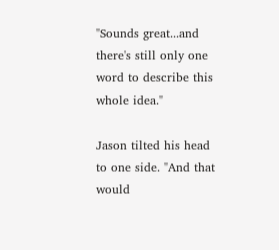"Sounds great...and there's still only one word to describe this whole idea."

Jason tilted his head to one side. "And that would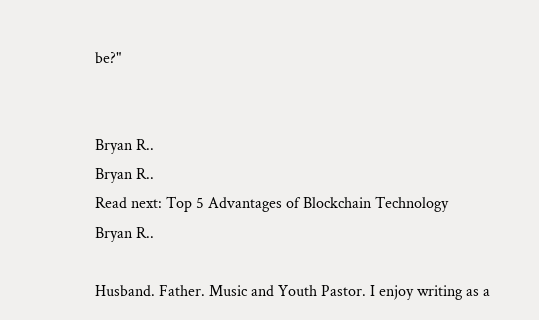be?"


Bryan R..
Bryan R..
Read next: Top 5 Advantages of Blockchain Technology
Bryan R..

Husband. Father. Music and Youth Pastor. I enjoy writing as a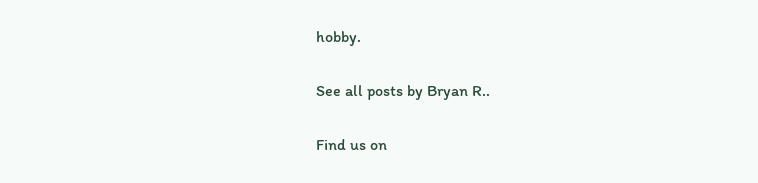hobby.

See all posts by Bryan R..

Find us on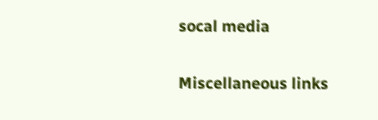socal media

Miscellaneous links